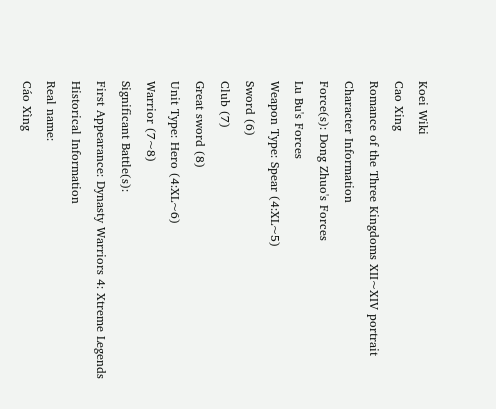Koei Wiki
Cao Xing
Romance of the Three Kingdoms XII~XIV portrait
Character Information
Force(s): Dong Zhuo's Forces
Lu Bu's Forces
Weapon Type: Spear (4:XL~5)
Sword (6)
Club (7)
Great sword (8)
Unit Type: Hero (4:XL~6)
Warrior (7~8)
Significant Battle(s):
First Appearance: Dynasty Warriors 4: Xtreme Legends
Historical Information
Real name:
Cáo Xìng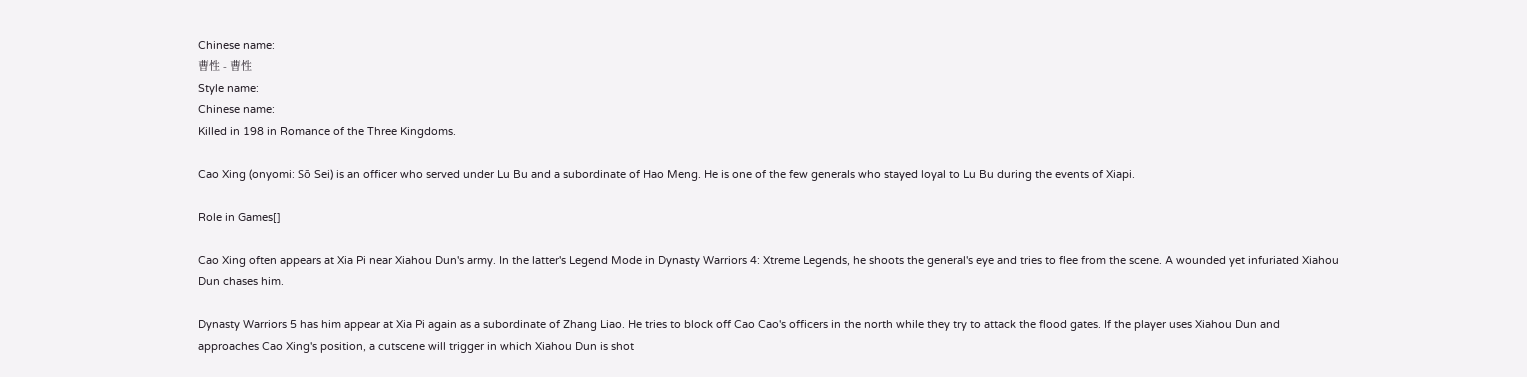Chinese name:
曹性 - 曹性
Style name:
Chinese name:
Killed in 198 in Romance of the Three Kingdoms.

Cao Xing (onyomi: Sō Sei) is an officer who served under Lu Bu and a subordinate of Hao Meng. He is one of the few generals who stayed loyal to Lu Bu during the events of Xiapi.

Role in Games[]

Cao Xing often appears at Xia Pi near Xiahou Dun's army. In the latter's Legend Mode in Dynasty Warriors 4: Xtreme Legends, he shoots the general's eye and tries to flee from the scene. A wounded yet infuriated Xiahou Dun chases him.

Dynasty Warriors 5 has him appear at Xia Pi again as a subordinate of Zhang Liao. He tries to block off Cao Cao's officers in the north while they try to attack the flood gates. If the player uses Xiahou Dun and approaches Cao Xing's position, a cutscene will trigger in which Xiahou Dun is shot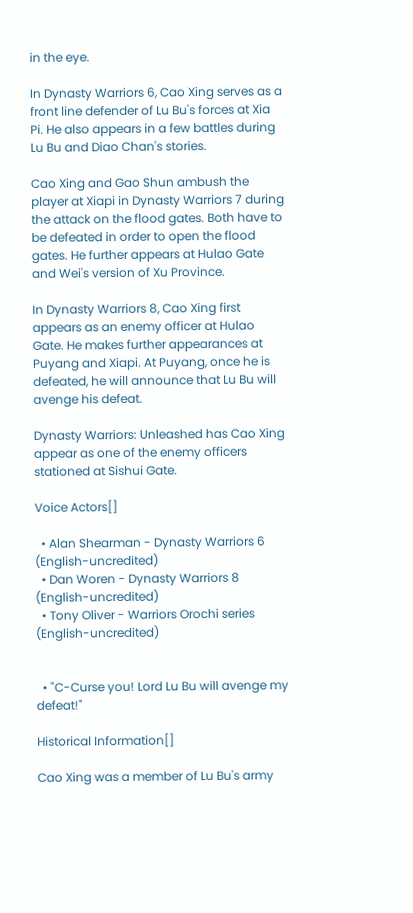in the eye.

In Dynasty Warriors 6, Cao Xing serves as a front line defender of Lu Bu's forces at Xia Pi. He also appears in a few battles during Lu Bu and Diao Chan's stories.

Cao Xing and Gao Shun ambush the player at Xiapi in Dynasty Warriors 7 during the attack on the flood gates. Both have to be defeated in order to open the flood gates. He further appears at Hulao Gate and Wei's version of Xu Province.

In Dynasty Warriors 8, Cao Xing first appears as an enemy officer at Hulao Gate. He makes further appearances at Puyang and Xiapi. At Puyang, once he is defeated, he will announce that Lu Bu will avenge his defeat.

Dynasty Warriors: Unleashed has Cao Xing appear as one of the enemy officers stationed at Sishui Gate.

Voice Actors[]

  • Alan Shearman - Dynasty Warriors 6 (English-uncredited)
  • Dan Woren - Dynasty Warriors 8 (English-uncredited)
  • Tony Oliver - Warriors Orochi series (English-uncredited)


  • "C-Curse you! Lord Lu Bu will avenge my defeat!"

Historical Information[]

Cao Xing was a member of Lu Bu's army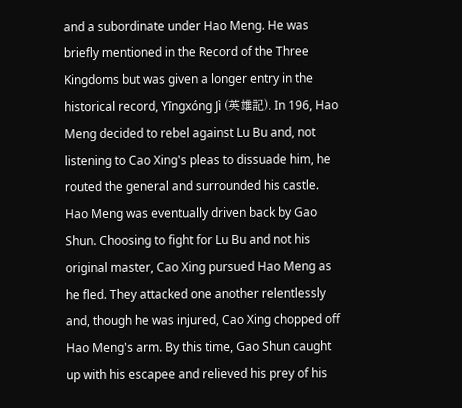and a subordinate under Hao Meng. He was briefly mentioned in the Record of the Three Kingdoms but was given a longer entry in the historical record, Yīngxóng Jì (英雄記). In 196, Hao Meng decided to rebel against Lu Bu and, not listening to Cao Xing's pleas to dissuade him, he routed the general and surrounded his castle. Hao Meng was eventually driven back by Gao Shun. Choosing to fight for Lu Bu and not his original master, Cao Xing pursued Hao Meng as he fled. They attacked one another relentlessly and, though he was injured, Cao Xing chopped off Hao Meng's arm. By this time, Gao Shun caught up with his escapee and relieved his prey of his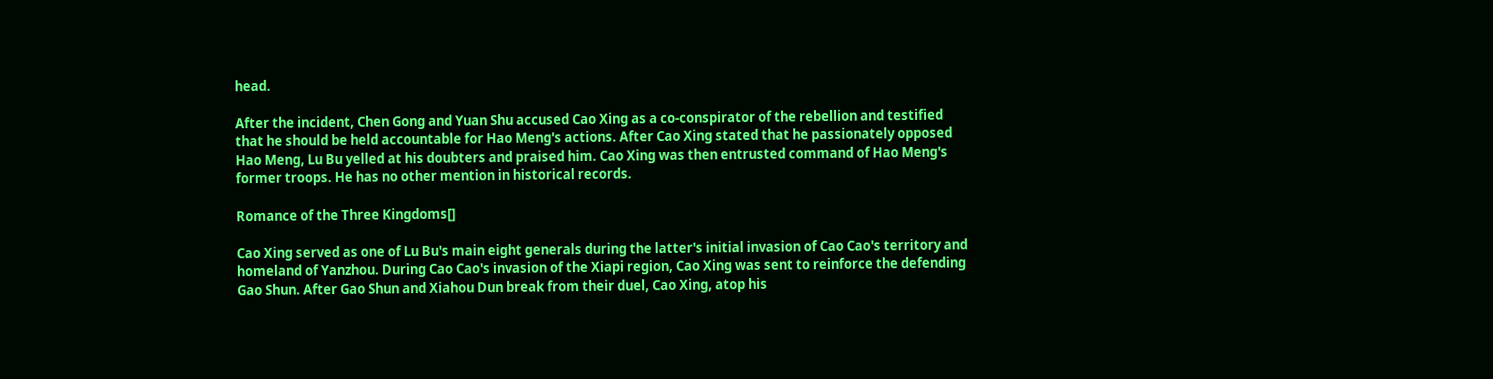head.

After the incident, Chen Gong and Yuan Shu accused Cao Xing as a co-conspirator of the rebellion and testified that he should be held accountable for Hao Meng's actions. After Cao Xing stated that he passionately opposed Hao Meng, Lu Bu yelled at his doubters and praised him. Cao Xing was then entrusted command of Hao Meng's former troops. He has no other mention in historical records.

Romance of the Three Kingdoms[]

Cao Xing served as one of Lu Bu's main eight generals during the latter's initial invasion of Cao Cao's territory and homeland of Yanzhou. During Cao Cao's invasion of the Xiapi region, Cao Xing was sent to reinforce the defending Gao Shun. After Gao Shun and Xiahou Dun break from their duel, Cao Xing, atop his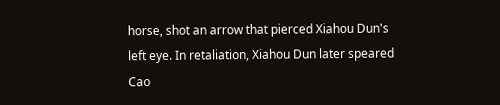horse, shot an arrow that pierced Xiahou Dun's left eye. In retaliation, Xiahou Dun later speared Cao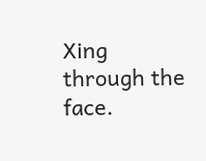Xing through the face.